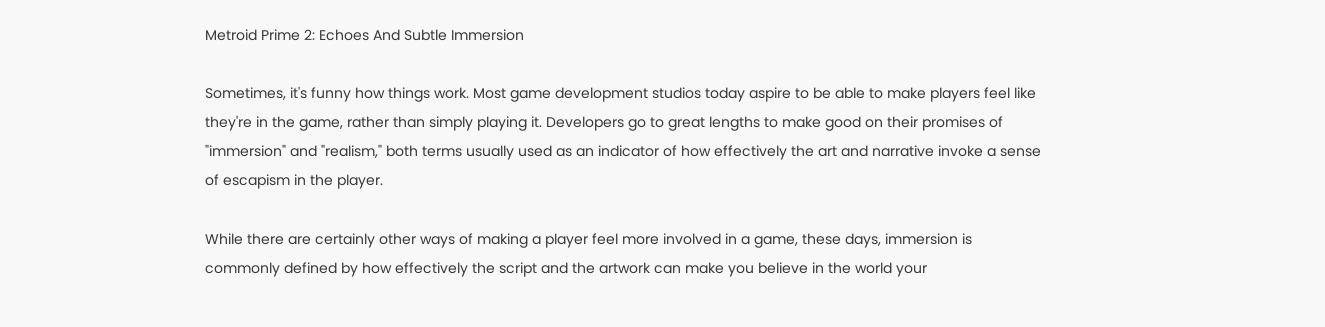Metroid Prime 2: Echoes And Subtle Immersion

Sometimes, it's funny how things work. Most game development studios today aspire to be able to make players feel like they're in the game, rather than simply playing it. Developers go to great lengths to make good on their promises of "immersion" and "realism," both terms usually used as an indicator of how effectively the art and narrative invoke a sense of escapism in the player.

While there are certainly other ways of making a player feel more involved in a game, these days, immersion is commonly defined by how effectively the script and the artwork can make you believe in the world your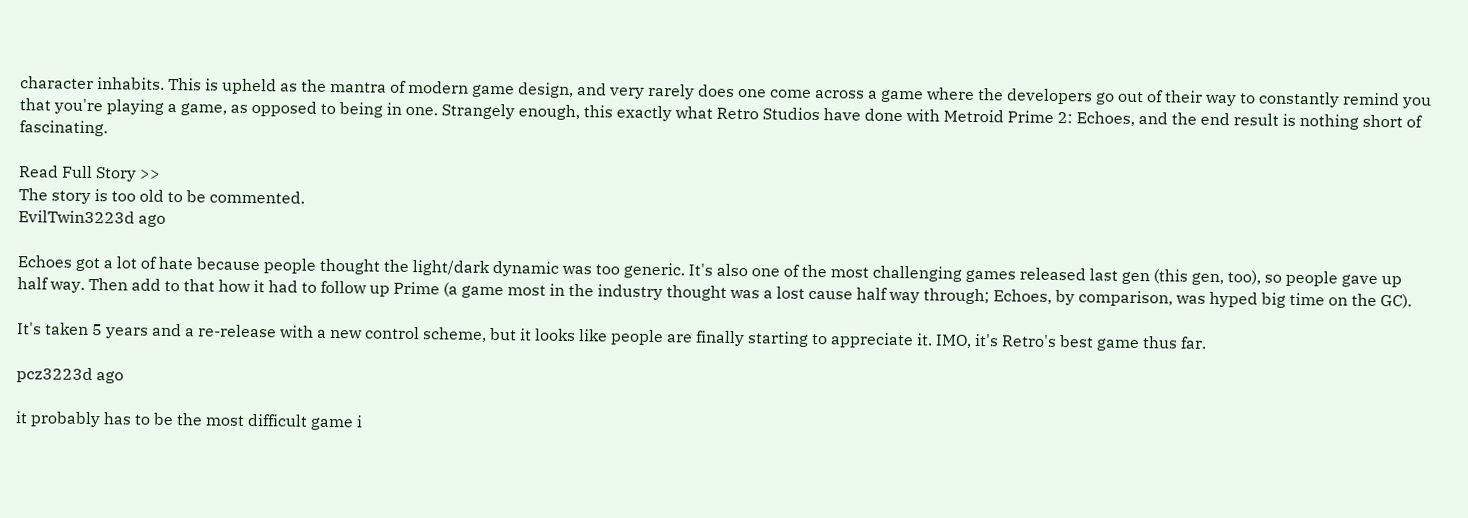character inhabits. This is upheld as the mantra of modern game design, and very rarely does one come across a game where the developers go out of their way to constantly remind you that you're playing a game, as opposed to being in one. Strangely enough, this exactly what Retro Studios have done with Metroid Prime 2: Echoes, and the end result is nothing short of fascinating.

Read Full Story >>
The story is too old to be commented.
EvilTwin3223d ago

Echoes got a lot of hate because people thought the light/dark dynamic was too generic. It's also one of the most challenging games released last gen (this gen, too), so people gave up half way. Then add to that how it had to follow up Prime (a game most in the industry thought was a lost cause half way through; Echoes, by comparison, was hyped big time on the GC).

It's taken 5 years and a re-release with a new control scheme, but it looks like people are finally starting to appreciate it. IMO, it's Retro's best game thus far.

pcz3223d ago

it probably has to be the most difficult game i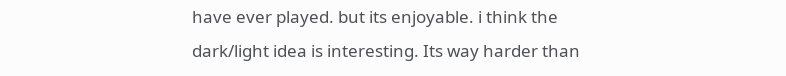have ever played. but its enjoyable. i think the dark/light idea is interesting. Its way harder than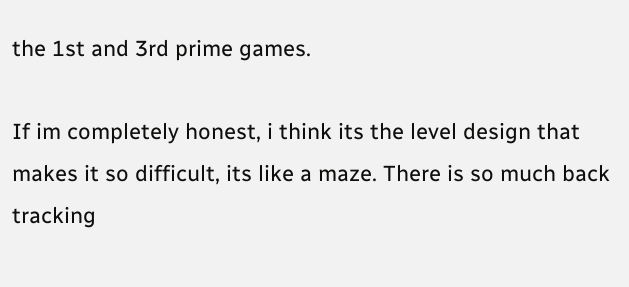the 1st and 3rd prime games.

If im completely honest, i think its the level design that makes it so difficult, its like a maze. There is so much back tracking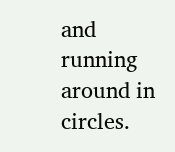and running around in circles.